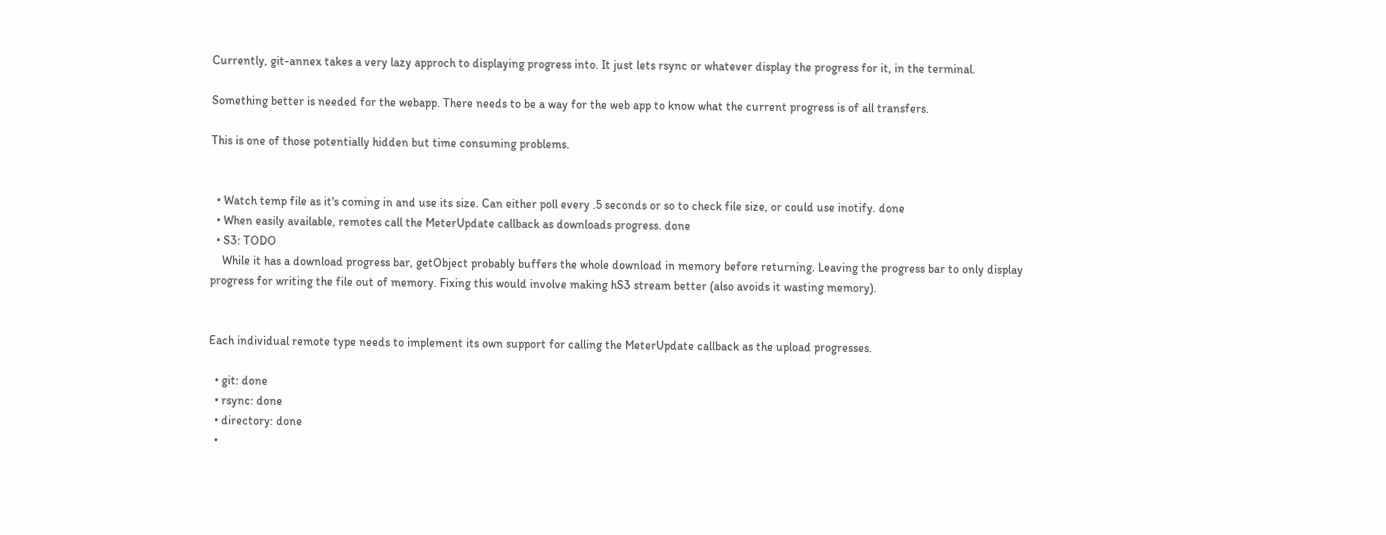Currently, git-annex takes a very lazy approch to displaying progress into. It just lets rsync or whatever display the progress for it, in the terminal.

Something better is needed for the webapp. There needs to be a way for the web app to know what the current progress is of all transfers.

This is one of those potentially hidden but time consuming problems.


  • Watch temp file as it's coming in and use its size. Can either poll every .5 seconds or so to check file size, or could use inotify. done
  • When easily available, remotes call the MeterUpdate callback as downloads progress. done
  • S3: TODO
    While it has a download progress bar, getObject probably buffers the whole download in memory before returning. Leaving the progress bar to only display progress for writing the file out of memory. Fixing this would involve making hS3 stream better (also avoids it wasting memory).


Each individual remote type needs to implement its own support for calling the MeterUpdate callback as the upload progresses.

  • git: done
  • rsync: done
  • directory: done
  •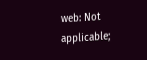web: Not applicable;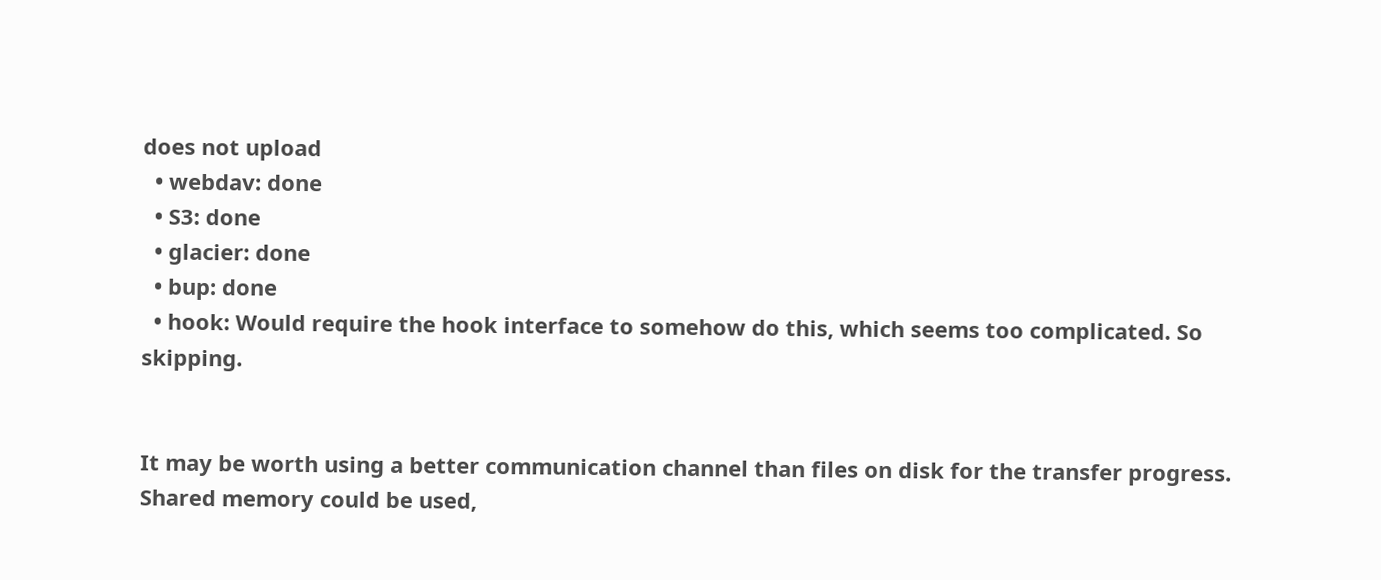does not upload
  • webdav: done
  • S3: done
  • glacier: done
  • bup: done
  • hook: Would require the hook interface to somehow do this, which seems too complicated. So skipping.


It may be worth using a better communication channel than files on disk for the transfer progress. Shared memory could be used,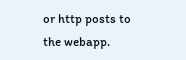or http posts to the webapp.